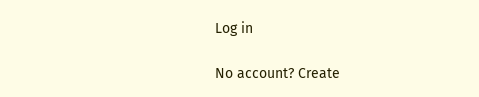Log in

No account? Create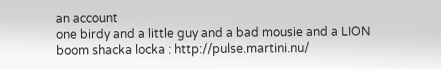an account
one birdy and a little guy and a bad mousie and a LION
boom shacka locka : http://pulse.martini.nu/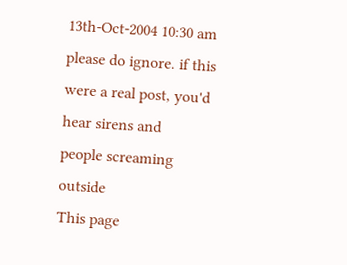13th-Oct-2004 10:30 am
please do ignore. if this were a real post, you'd hear sirens and
people screaming outside
This page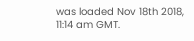was loaded Nov 18th 2018, 11:14 am GMT.